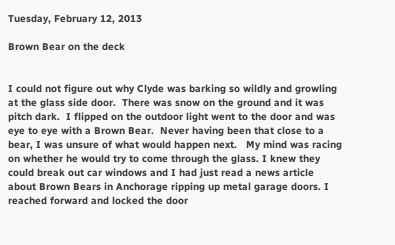Tuesday, February 12, 2013

Brown Bear on the deck


I could not figure out why Clyde was barking so wildly and growling at the glass side door.  There was snow on the ground and it was pitch dark.  I flipped on the outdoor light went to the door and was eye to eye with a Brown Bear.  Never having been that close to a bear, I was unsure of what would happen next.   My mind was racing on whether he would try to come through the glass. I knew they could break out car windows and I had just read a news article about Brown Bears in Anchorage ripping up metal garage doors. I reached forward and locked the door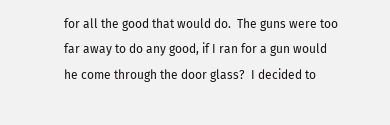for all the good that would do.  The guns were too far away to do any good, if I ran for a gun would he come through the door glass?  I decided to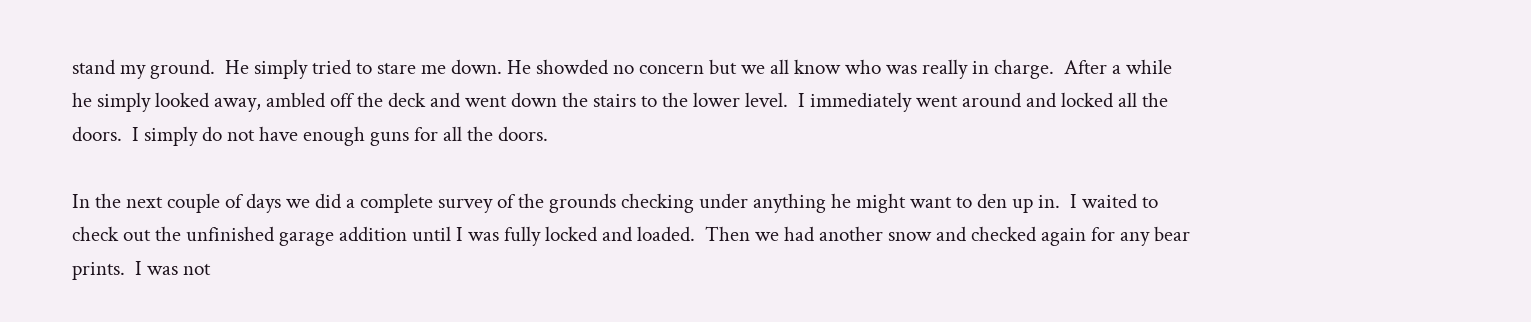stand my ground.  He simply tried to stare me down. He showded no concern but we all know who was really in charge.  After a while he simply looked away, ambled off the deck and went down the stairs to the lower level.  I immediately went around and locked all the doors.  I simply do not have enough guns for all the doors.

In the next couple of days we did a complete survey of the grounds checking under anything he might want to den up in.  I waited to check out the unfinished garage addition until I was fully locked and loaded.  Then we had another snow and checked again for any bear prints.  I was not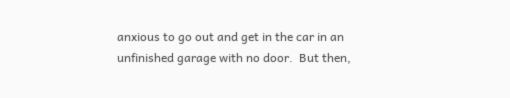anxious to go out and get in the car in an unfinished garage with no door.  But then,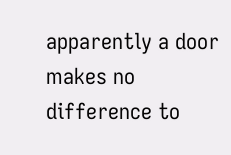apparently a door makes no difference to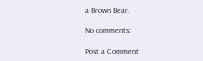a Brown Bear.

No comments:

Post a Comment